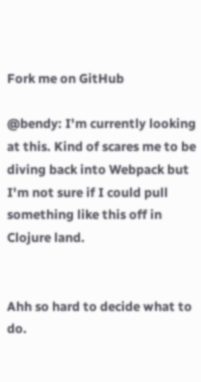Fork me on GitHub

@bendy: I'm currently looking at this. Kind of scares me to be diving back into Webpack but I'm not sure if I could pull something like this off in Clojure land.


Ahh so hard to decide what to do.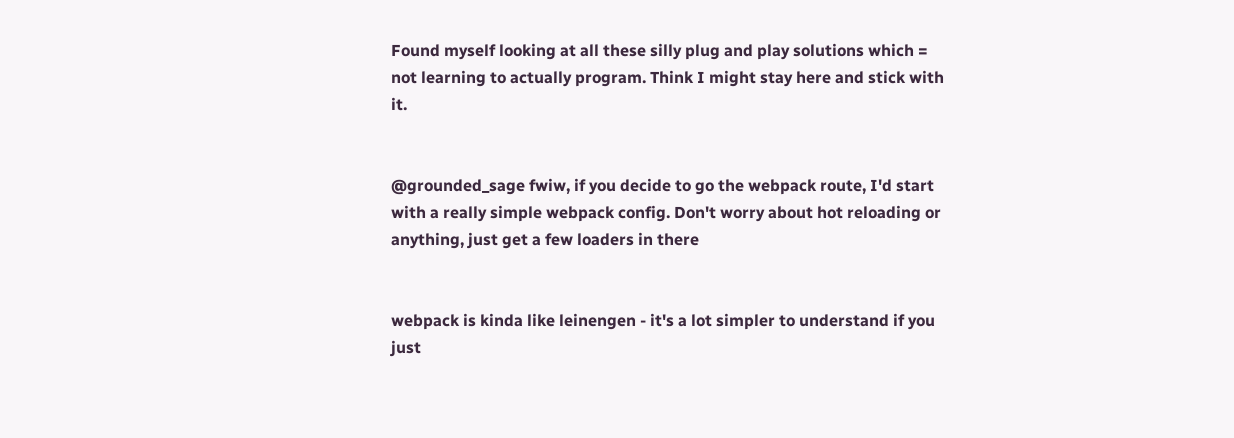Found myself looking at all these silly plug and play solutions which = not learning to actually program. Think I might stay here and stick with it.


@grounded_sage fwiw, if you decide to go the webpack route, I'd start with a really simple webpack config. Don't worry about hot reloading or anything, just get a few loaders in there


webpack is kinda like leinengen - it's a lot simpler to understand if you just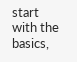start with the basics,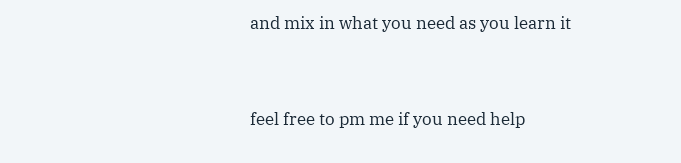and mix in what you need as you learn it


feel free to pm me if you need help